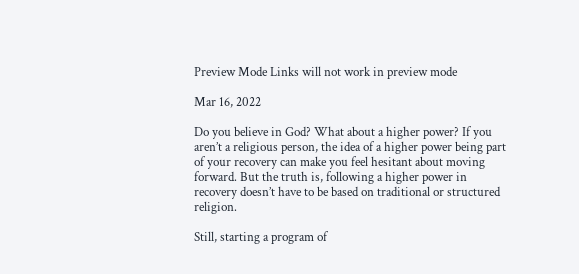Preview Mode Links will not work in preview mode

Mar 16, 2022

Do you believe in God? What about a higher power? If you aren’t a religious person, the idea of a higher power being part of your recovery can make you feel hesitant about moving forward. But the truth is, following a higher power in recovery doesn’t have to be based on traditional or structured religion.

Still, starting a program of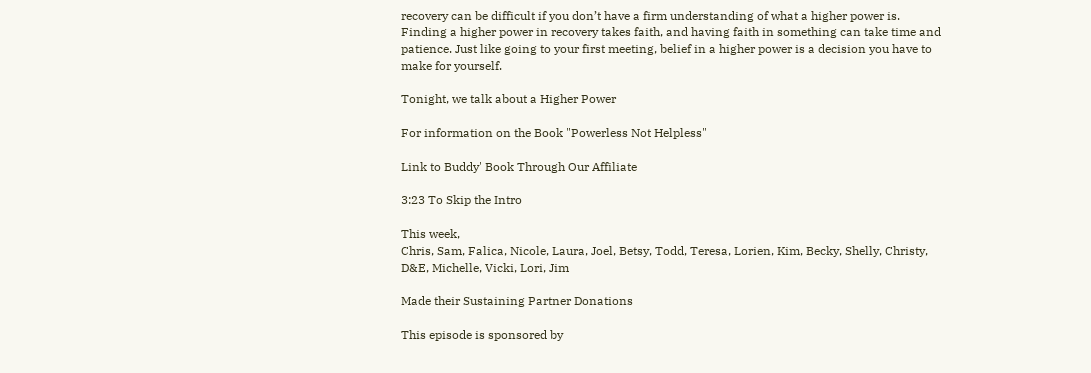recovery can be difficult if you don’t have a firm understanding of what a higher power is. Finding a higher power in recovery takes faith, and having faith in something can take time and patience. Just like going to your first meeting, belief in a higher power is a decision you have to make for yourself.

Tonight, we talk about a Higher Power

For information on the Book "Powerless Not Helpless"

Link to Buddy' Book Through Our Affiliate

3:23 To Skip the Intro

This week,
Chris, Sam, Falica, Nicole, Laura, Joel, Betsy, Todd, Teresa, Lorien, Kim, Becky, Shelly, Christy, D&E, Michelle, Vicki, Lori, Jim

Made their Sustaining Partner Donations

This episode is sponsored by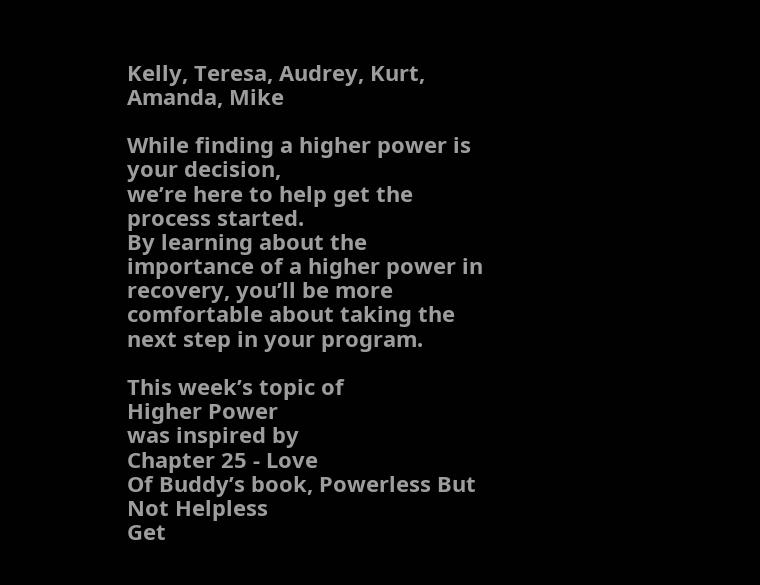Kelly, Teresa, Audrey, Kurt, Amanda, Mike

While finding a higher power is your decision,
we’re here to help get the process started.
By learning about the importance of a higher power in recovery, you’ll be more comfortable about taking the next step in your program.

This week’s topic of
Higher Power
was inspired by
Chapter 25 - Love
Of Buddy’s book, Powerless But Not Helpless
Get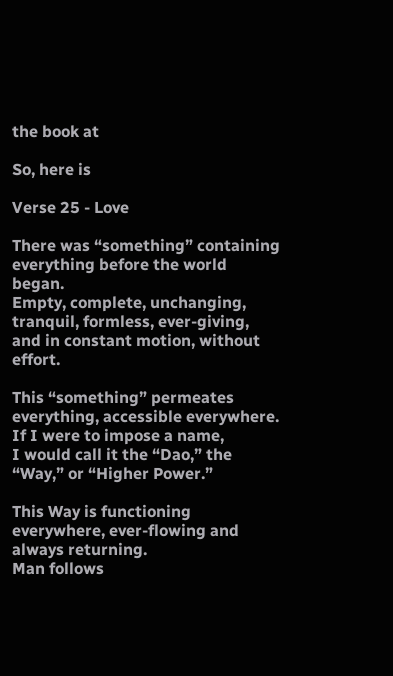the book at

So, here is

Verse 25 - Love

There was “something” containing everything before the world began.
Empty, complete, unchanging, tranquil, formless, ever-giving, and in constant motion, without effort.

This “something” permeates everything, accessible everywhere.
If I were to impose a name,
I would call it the “Dao,” the “Way,” or “Higher Power.”

This Way is functioning everywhere, ever-flowing and always returning.
Man follows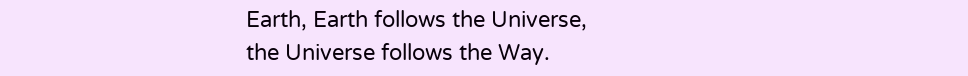Earth, Earth follows the Universe,
the Universe follows the Way.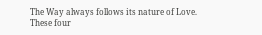The Way always follows its nature of Love.
These four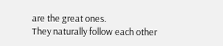are the great ones.
They naturally follow each other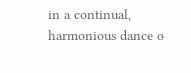in a continual, harmonious dance o